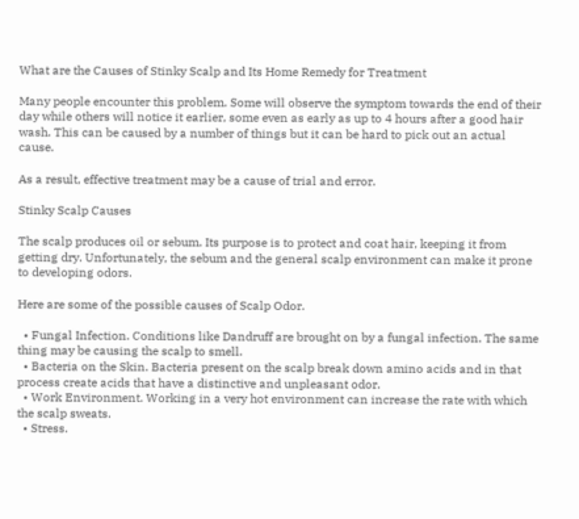What are the Causes of Stinky Scalp and Its Home Remedy for Treatment

Many people encounter this problem. Some will observe the symptom towards the end of their day while others will notice it earlier, some even as early as up to 4 hours after a good hair wash. This can be caused by a number of things but it can be hard to pick out an actual cause.

As a result, effective treatment may be a cause of trial and error.

Stinky Scalp Causes

The scalp produces oil or sebum. Its purpose is to protect and coat hair, keeping it from getting dry. Unfortunately, the sebum and the general scalp environment can make it prone to developing odors.

Here are some of the possible causes of Scalp Odor.

  • Fungal Infection. Conditions like Dandruff are brought on by a fungal infection. The same thing may be causing the scalp to smell.
  • Bacteria on the Skin. Bacteria present on the scalp break down amino acids and in that process create acids that have a distinctive and unpleasant odor.
  • Work Environment. Working in a very hot environment can increase the rate with which the scalp sweats.
  • Stress.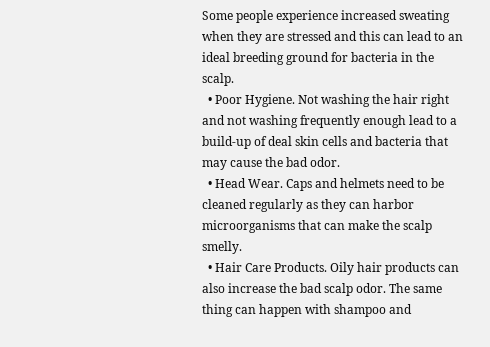Some people experience increased sweating when they are stressed and this can lead to an ideal breeding ground for bacteria in the scalp.
  • Poor Hygiene. Not washing the hair right and not washing frequently enough lead to a build-up of deal skin cells and bacteria that may cause the bad odor.
  • Head Wear. Caps and helmets need to be cleaned regularly as they can harbor microorganisms that can make the scalp smelly.
  • Hair Care Products. Oily hair products can also increase the bad scalp odor. The same thing can happen with shampoo and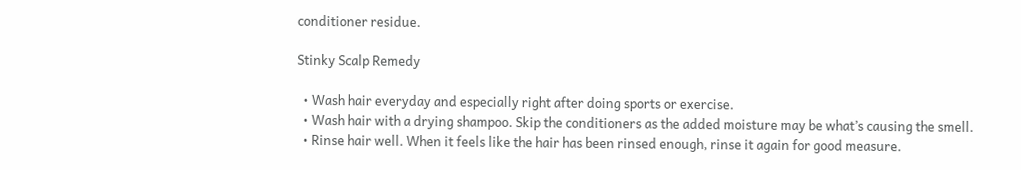conditioner residue.

Stinky Scalp Remedy

  • Wash hair everyday and especially right after doing sports or exercise.
  • Wash hair with a drying shampoo. Skip the conditioners as the added moisture may be what’s causing the smell.
  • Rinse hair well. When it feels like the hair has been rinsed enough, rinse it again for good measure.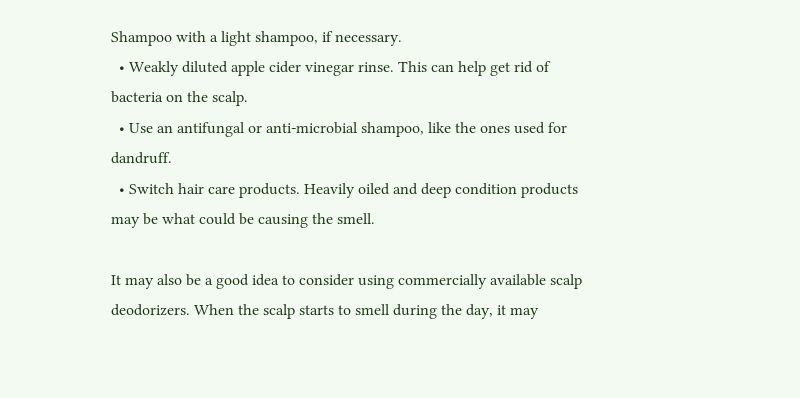Shampoo with a light shampoo, if necessary.
  • Weakly diluted apple cider vinegar rinse. This can help get rid of bacteria on the scalp.
  • Use an antifungal or anti-microbial shampoo, like the ones used for dandruff.
  • Switch hair care products. Heavily oiled and deep condition products may be what could be causing the smell.

It may also be a good idea to consider using commercially available scalp deodorizers. When the scalp starts to smell during the day, it may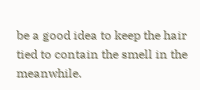be a good idea to keep the hair tied to contain the smell in the meanwhile.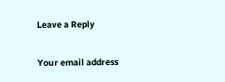Leave a Reply

Your email address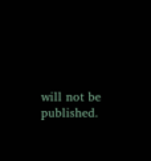will not be published.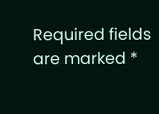Required fields are marked *